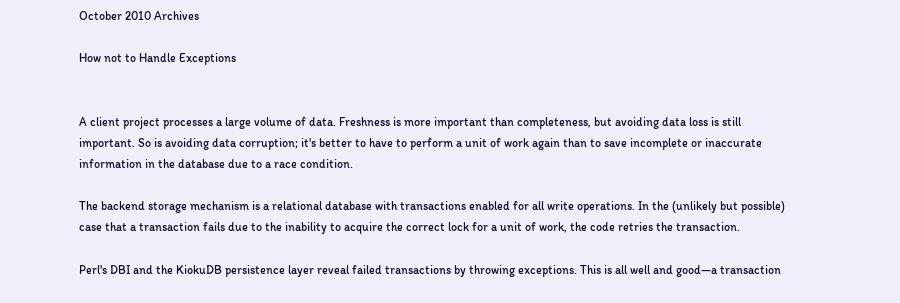October 2010 Archives

How not to Handle Exceptions


A client project processes a large volume of data. Freshness is more important than completeness, but avoiding data loss is still important. So is avoiding data corruption; it's better to have to perform a unit of work again than to save incomplete or inaccurate information in the database due to a race condition.

The backend storage mechanism is a relational database with transactions enabled for all write operations. In the (unlikely but possible) case that a transaction fails due to the inability to acquire the correct lock for a unit of work, the code retries the transaction.

Perl's DBI and the KiokuDB persistence layer reveal failed transactions by throwing exceptions. This is all well and good—a transaction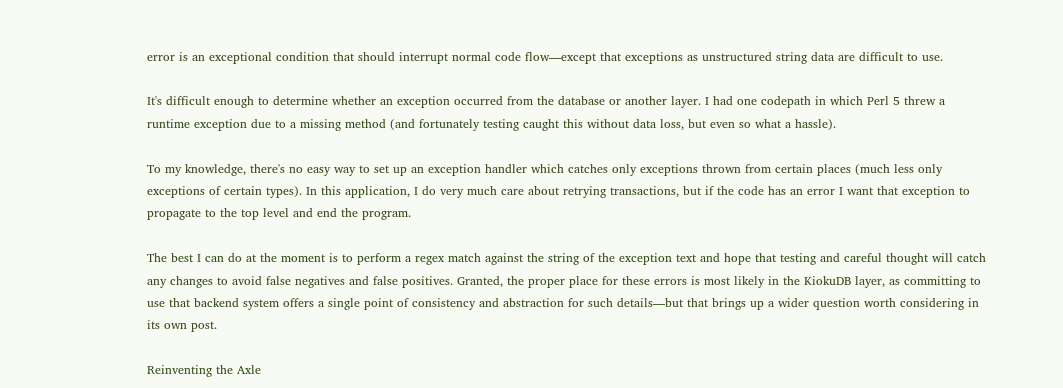error is an exceptional condition that should interrupt normal code flow—except that exceptions as unstructured string data are difficult to use.

It's difficult enough to determine whether an exception occurred from the database or another layer. I had one codepath in which Perl 5 threw a runtime exception due to a missing method (and fortunately testing caught this without data loss, but even so what a hassle).

To my knowledge, there's no easy way to set up an exception handler which catches only exceptions thrown from certain places (much less only exceptions of certain types). In this application, I do very much care about retrying transactions, but if the code has an error I want that exception to propagate to the top level and end the program.

The best I can do at the moment is to perform a regex match against the string of the exception text and hope that testing and careful thought will catch any changes to avoid false negatives and false positives. Granted, the proper place for these errors is most likely in the KiokuDB layer, as committing to use that backend system offers a single point of consistency and abstraction for such details—but that brings up a wider question worth considering in its own post.

Reinventing the Axle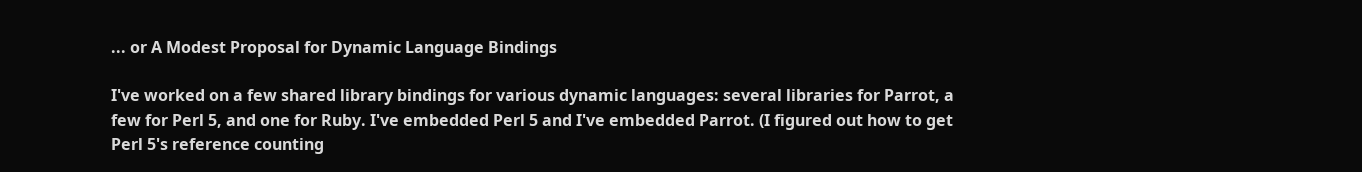... or A Modest Proposal for Dynamic Language Bindings

I've worked on a few shared library bindings for various dynamic languages: several libraries for Parrot, a few for Perl 5, and one for Ruby. I've embedded Perl 5 and I've embedded Parrot. (I figured out how to get Perl 5's reference counting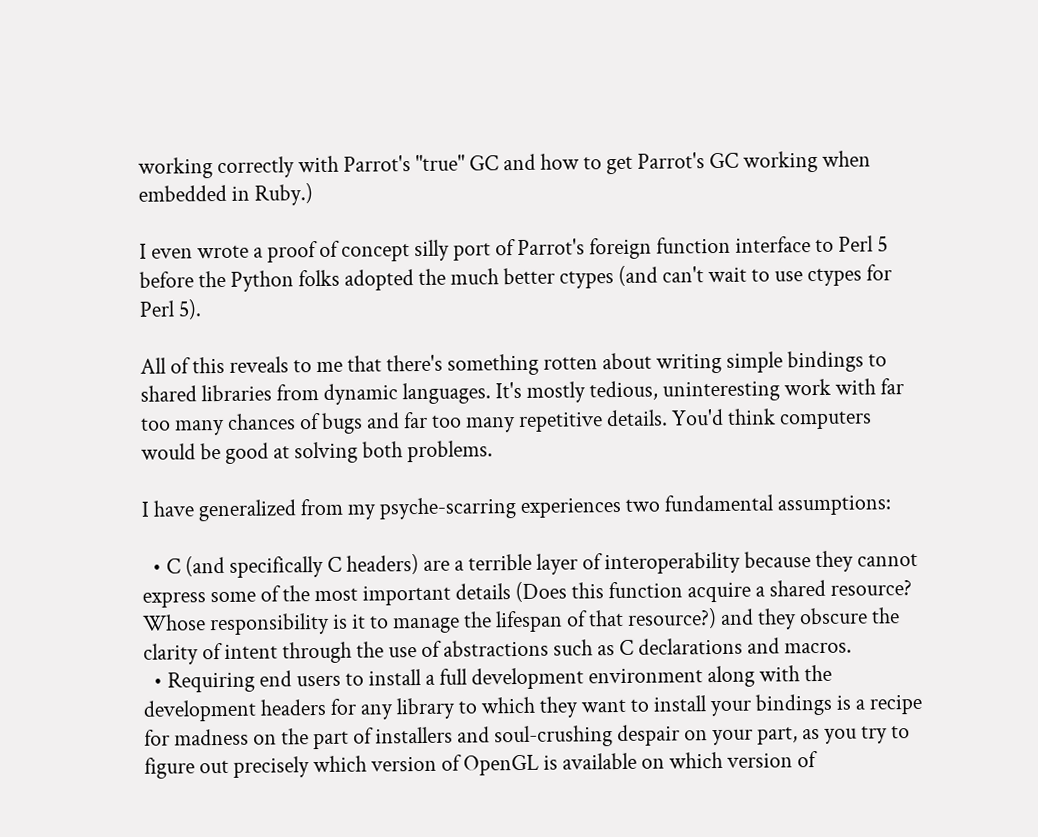working correctly with Parrot's "true" GC and how to get Parrot's GC working when embedded in Ruby.)

I even wrote a proof of concept silly port of Parrot's foreign function interface to Perl 5 before the Python folks adopted the much better ctypes (and can't wait to use ctypes for Perl 5).

All of this reveals to me that there's something rotten about writing simple bindings to shared libraries from dynamic languages. It's mostly tedious, uninteresting work with far too many chances of bugs and far too many repetitive details. You'd think computers would be good at solving both problems.

I have generalized from my psyche-scarring experiences two fundamental assumptions:

  • C (and specifically C headers) are a terrible layer of interoperability because they cannot express some of the most important details (Does this function acquire a shared resource? Whose responsibility is it to manage the lifespan of that resource?) and they obscure the clarity of intent through the use of abstractions such as C declarations and macros.
  • Requiring end users to install a full development environment along with the development headers for any library to which they want to install your bindings is a recipe for madness on the part of installers and soul-crushing despair on your part, as you try to figure out precisely which version of OpenGL is available on which version of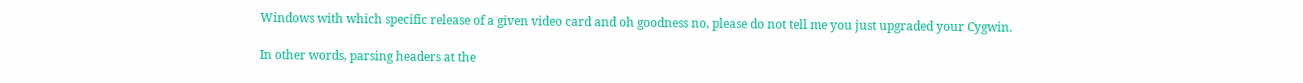Windows with which specific release of a given video card and oh goodness no, please do not tell me you just upgraded your Cygwin.

In other words, parsing headers at the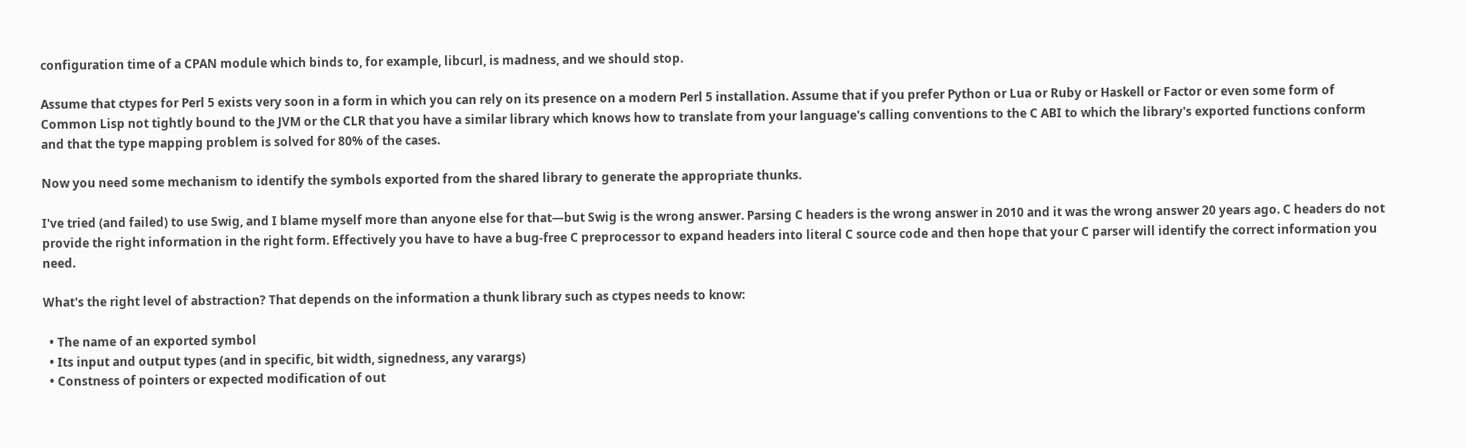configuration time of a CPAN module which binds to, for example, libcurl, is madness, and we should stop.

Assume that ctypes for Perl 5 exists very soon in a form in which you can rely on its presence on a modern Perl 5 installation. Assume that if you prefer Python or Lua or Ruby or Haskell or Factor or even some form of Common Lisp not tightly bound to the JVM or the CLR that you have a similar library which knows how to translate from your language's calling conventions to the C ABI to which the library's exported functions conform and that the type mapping problem is solved for 80% of the cases.

Now you need some mechanism to identify the symbols exported from the shared library to generate the appropriate thunks.

I've tried (and failed) to use Swig, and I blame myself more than anyone else for that—but Swig is the wrong answer. Parsing C headers is the wrong answer in 2010 and it was the wrong answer 20 years ago. C headers do not provide the right information in the right form. Effectively you have to have a bug-free C preprocessor to expand headers into literal C source code and then hope that your C parser will identify the correct information you need.

What's the right level of abstraction? That depends on the information a thunk library such as ctypes needs to know:

  • The name of an exported symbol
  • Its input and output types (and in specific, bit width, signedness, any varargs)
  • Constness of pointers or expected modification of out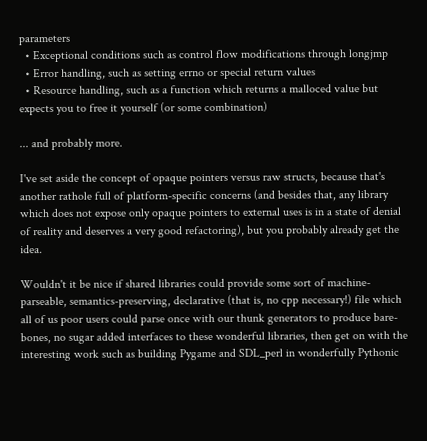parameters
  • Exceptional conditions such as control flow modifications through longjmp
  • Error handling, such as setting errno or special return values
  • Resource handling, such as a function which returns a malloced value but expects you to free it yourself (or some combination)

... and probably more.

I've set aside the concept of opaque pointers versus raw structs, because that's another rathole full of platform-specific concerns (and besides that, any library which does not expose only opaque pointers to external uses is in a state of denial of reality and deserves a very good refactoring), but you probably already get the idea.

Wouldn't it be nice if shared libraries could provide some sort of machine-parseable, semantics-preserving, declarative (that is, no cpp necessary!) file which all of us poor users could parse once with our thunk generators to produce bare-bones, no sugar added interfaces to these wonderful libraries, then get on with the interesting work such as building Pygame and SDL_perl in wonderfully Pythonic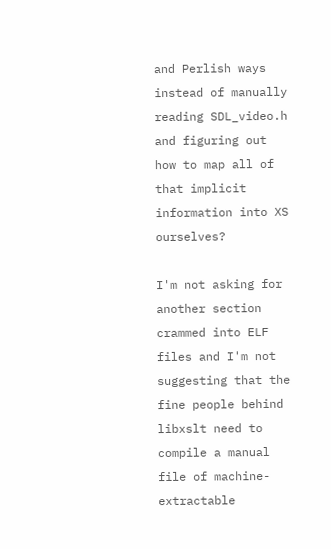and Perlish ways instead of manually reading SDL_video.h and figuring out how to map all of that implicit information into XS ourselves?

I'm not asking for another section crammed into ELF files and I'm not suggesting that the fine people behind libxslt need to compile a manual file of machine-extractable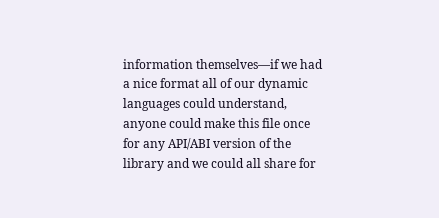information themselves—if we had a nice format all of our dynamic languages could understand, anyone could make this file once for any API/ABI version of the library and we could all share for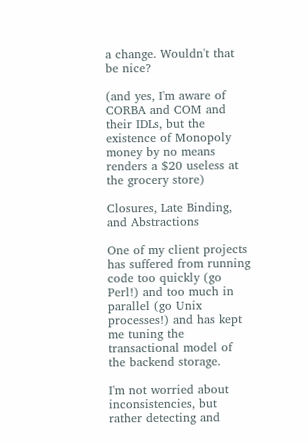a change. Wouldn't that be nice?

(and yes, I'm aware of CORBA and COM and their IDLs, but the existence of Monopoly money by no means renders a $20 useless at the grocery store)

Closures, Late Binding, and Abstractions

One of my client projects has suffered from running code too quickly (go Perl!) and too much in parallel (go Unix processes!) and has kept me tuning the transactional model of the backend storage.

I'm not worried about inconsistencies, but rather detecting and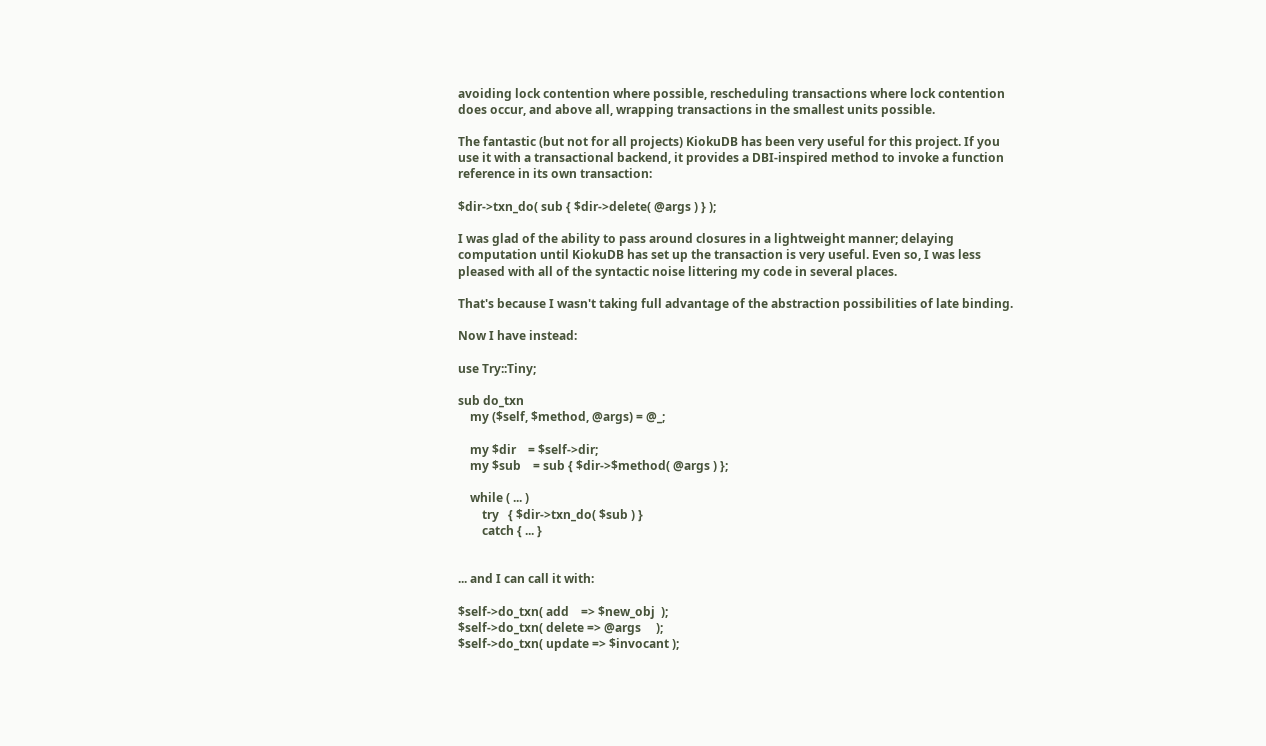avoiding lock contention where possible, rescheduling transactions where lock contention does occur, and above all, wrapping transactions in the smallest units possible.

The fantastic (but not for all projects) KiokuDB has been very useful for this project. If you use it with a transactional backend, it provides a DBI-inspired method to invoke a function reference in its own transaction:

$dir->txn_do( sub { $dir->delete( @args ) } );

I was glad of the ability to pass around closures in a lightweight manner; delaying computation until KiokuDB has set up the transaction is very useful. Even so, I was less pleased with all of the syntactic noise littering my code in several places.

That's because I wasn't taking full advantage of the abstraction possibilities of late binding.

Now I have instead:

use Try::Tiny;

sub do_txn
    my ($self, $method, @args) = @_;

    my $dir    = $self->dir;
    my $sub    = sub { $dir->$method( @args ) };

    while ( ... )
        try   { $dir->txn_do( $sub ) }
        catch { ... }


... and I can call it with:

$self->do_txn( add    => $new_obj  );
$self->do_txn( delete => @args     );
$self->do_txn( update => $invocant );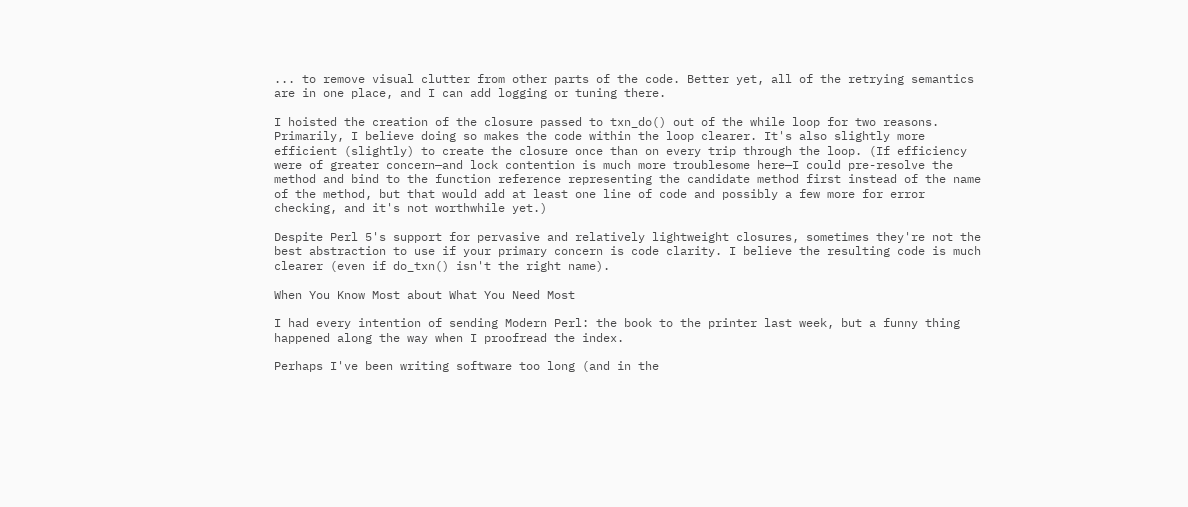... to remove visual clutter from other parts of the code. Better yet, all of the retrying semantics are in one place, and I can add logging or tuning there.

I hoisted the creation of the closure passed to txn_do() out of the while loop for two reasons. Primarily, I believe doing so makes the code within the loop clearer. It's also slightly more efficient (slightly) to create the closure once than on every trip through the loop. (If efficiency were of greater concern—and lock contention is much more troublesome here—I could pre-resolve the method and bind to the function reference representing the candidate method first instead of the name of the method, but that would add at least one line of code and possibly a few more for error checking, and it's not worthwhile yet.)

Despite Perl 5's support for pervasive and relatively lightweight closures, sometimes they're not the best abstraction to use if your primary concern is code clarity. I believe the resulting code is much clearer (even if do_txn() isn't the right name).

When You Know Most about What You Need Most

I had every intention of sending Modern Perl: the book to the printer last week, but a funny thing happened along the way when I proofread the index.

Perhaps I've been writing software too long (and in the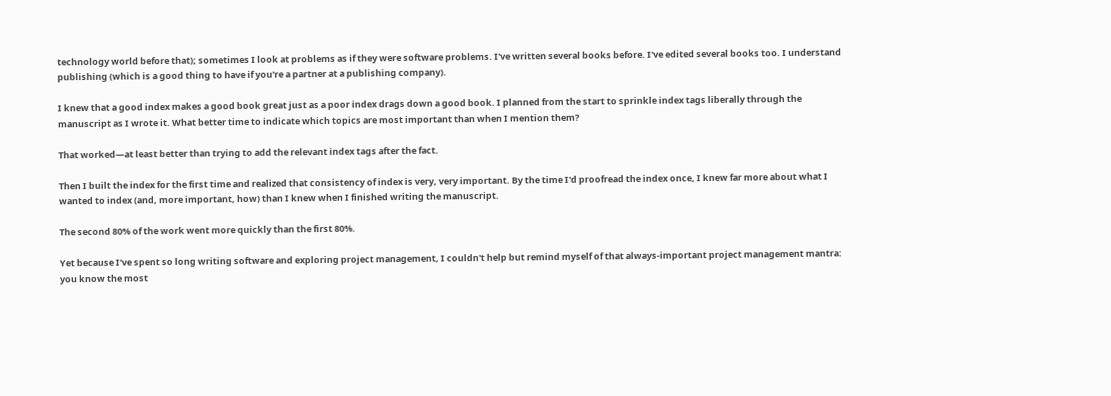technology world before that); sometimes I look at problems as if they were software problems. I've written several books before. I've edited several books too. I understand publishing (which is a good thing to have if you're a partner at a publishing company).

I knew that a good index makes a good book great just as a poor index drags down a good book. I planned from the start to sprinkle index tags liberally through the manuscript as I wrote it. What better time to indicate which topics are most important than when I mention them?

That worked—at least better than trying to add the relevant index tags after the fact.

Then I built the index for the first time and realized that consistency of index is very, very important. By the time I'd proofread the index once, I knew far more about what I wanted to index (and, more important, how) than I knew when I finished writing the manuscript.

The second 80% of the work went more quickly than the first 80%.

Yet because I've spent so long writing software and exploring project management, I couldn't help but remind myself of that always-important project management mantra: you know the most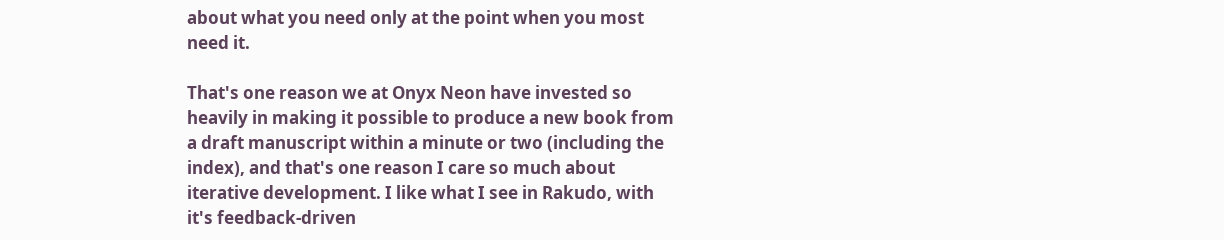about what you need only at the point when you most need it.

That's one reason we at Onyx Neon have invested so heavily in making it possible to produce a new book from a draft manuscript within a minute or two (including the index), and that's one reason I care so much about iterative development. I like what I see in Rakudo, with it's feedback-driven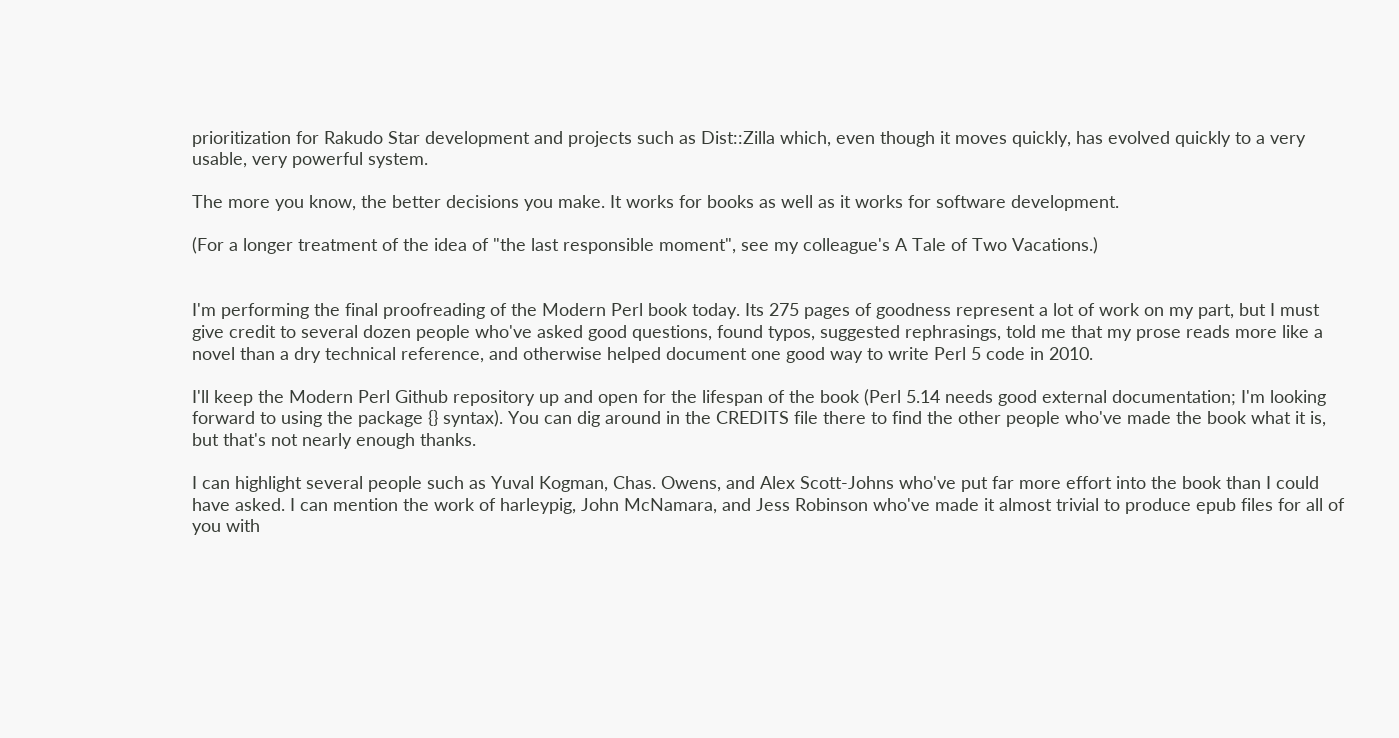prioritization for Rakudo Star development and projects such as Dist::Zilla which, even though it moves quickly, has evolved quickly to a very usable, very powerful system.

The more you know, the better decisions you make. It works for books as well as it works for software development.

(For a longer treatment of the idea of "the last responsible moment", see my colleague's A Tale of Two Vacations.)


I'm performing the final proofreading of the Modern Perl book today. Its 275 pages of goodness represent a lot of work on my part, but I must give credit to several dozen people who've asked good questions, found typos, suggested rephrasings, told me that my prose reads more like a novel than a dry technical reference, and otherwise helped document one good way to write Perl 5 code in 2010.

I'll keep the Modern Perl Github repository up and open for the lifespan of the book (Perl 5.14 needs good external documentation; I'm looking forward to using the package {} syntax). You can dig around in the CREDITS file there to find the other people who've made the book what it is, but that's not nearly enough thanks.

I can highlight several people such as Yuval Kogman, Chas. Owens, and Alex Scott-Johns who've put far more effort into the book than I could have asked. I can mention the work of harleypig, John McNamara, and Jess Robinson who've made it almost trivial to produce epub files for all of you with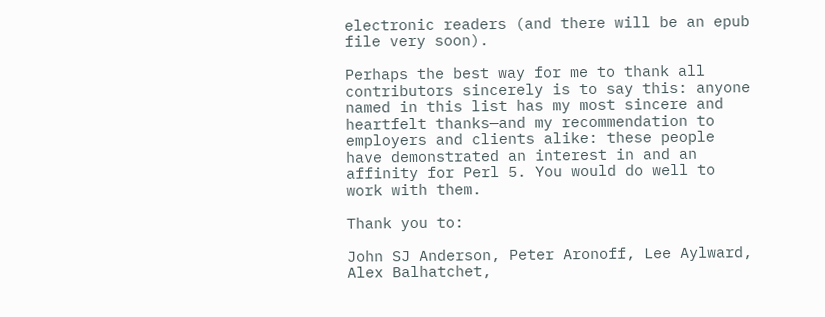electronic readers (and there will be an epub file very soon).

Perhaps the best way for me to thank all contributors sincerely is to say this: anyone named in this list has my most sincere and heartfelt thanks—and my recommendation to employers and clients alike: these people have demonstrated an interest in and an affinity for Perl 5. You would do well to work with them.

Thank you to:

John SJ Anderson, Peter Aronoff, Lee Aylward, Alex Balhatchet,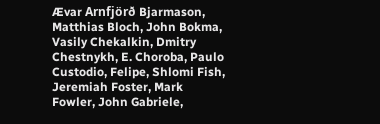Ævar Arnfjörð Bjarmason, Matthias Bloch, John Bokma, Vasily Chekalkin, Dmitry Chestnykh, E. Choroba, Paulo Custodio, Felipe, Shlomi Fish, Jeremiah Foster, Mark Fowler, John Gabriele,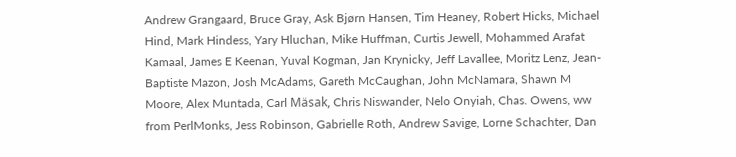Andrew Grangaard, Bruce Gray, Ask Bjørn Hansen, Tim Heaney, Robert Hicks, Michael Hind, Mark Hindess, Yary Hluchan, Mike Huffman, Curtis Jewell, Mohammed Arafat Kamaal, James E Keenan, Yuval Kogman, Jan Krynicky, Jeff Lavallee, Moritz Lenz, Jean-Baptiste Mazon, Josh McAdams, Gareth McCaughan, John McNamara, Shawn M Moore, Alex Muntada, Carl Mäsak, Chris Niswander, Nelo Onyiah, Chas. Owens, ww from PerlMonks, Jess Robinson, Gabrielle Roth, Andrew Savige, Lorne Schachter, Dan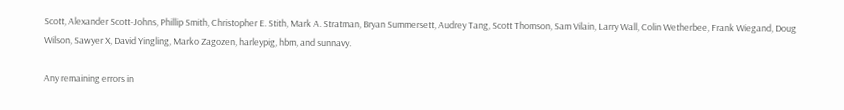Scott, Alexander Scott-Johns, Phillip Smith, Christopher E. Stith, Mark A. Stratman, Bryan Summersett, Audrey Tang, Scott Thomson, Sam Vilain, Larry Wall, Colin Wetherbee, Frank Wiegand, Doug Wilson, Sawyer X, David Yingling, Marko Zagozen, harleypig, hbm, and sunnavy.

Any remaining errors in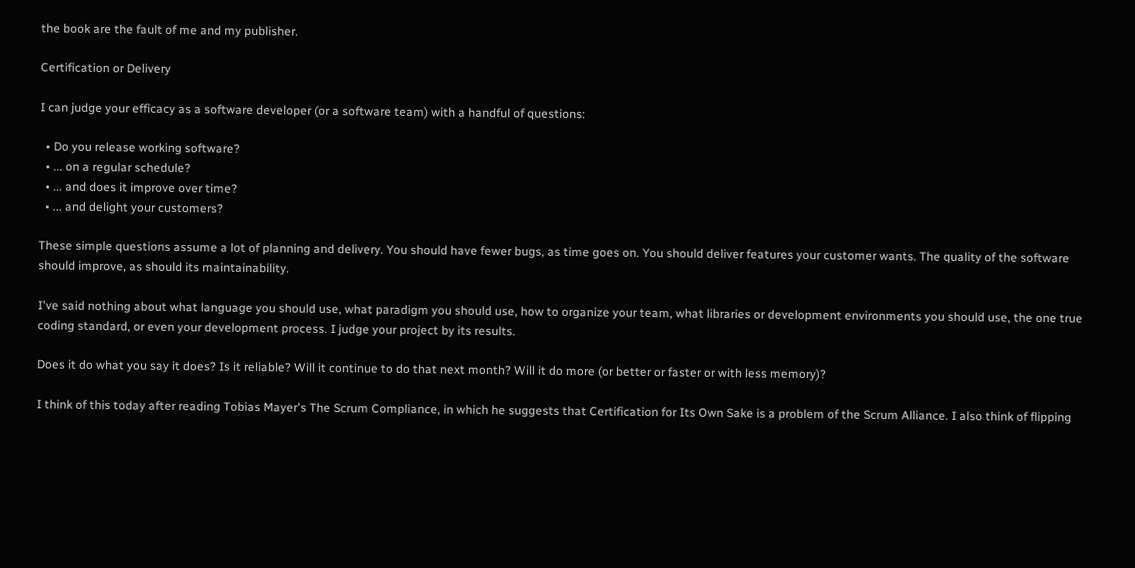the book are the fault of me and my publisher.

Certification or Delivery

I can judge your efficacy as a software developer (or a software team) with a handful of questions:

  • Do you release working software?
  • ... on a regular schedule?
  • ... and does it improve over time?
  • ... and delight your customers?

These simple questions assume a lot of planning and delivery. You should have fewer bugs, as time goes on. You should deliver features your customer wants. The quality of the software should improve, as should its maintainability.

I've said nothing about what language you should use, what paradigm you should use, how to organize your team, what libraries or development environments you should use, the one true coding standard, or even your development process. I judge your project by its results.

Does it do what you say it does? Is it reliable? Will it continue to do that next month? Will it do more (or better or faster or with less memory)?

I think of this today after reading Tobias Mayer's The Scrum Compliance, in which he suggests that Certification for Its Own Sake is a problem of the Scrum Alliance. I also think of flipping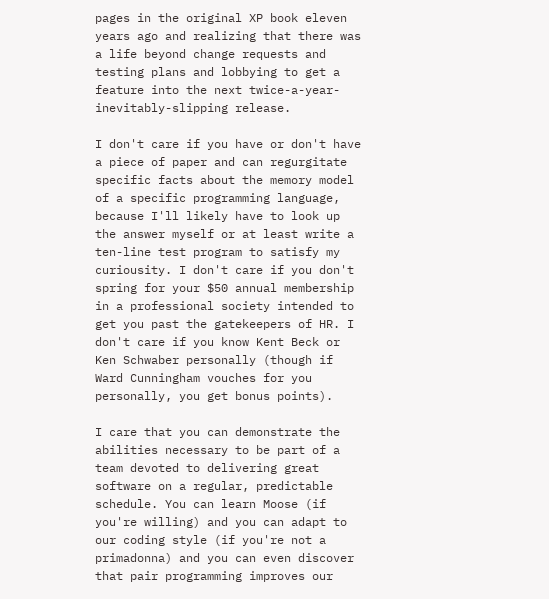pages in the original XP book eleven years ago and realizing that there was a life beyond change requests and testing plans and lobbying to get a feature into the next twice-a-year-inevitably-slipping release.

I don't care if you have or don't have a piece of paper and can regurgitate specific facts about the memory model of a specific programming language, because I'll likely have to look up the answer myself or at least write a ten-line test program to satisfy my curiousity. I don't care if you don't spring for your $50 annual membership in a professional society intended to get you past the gatekeepers of HR. I don't care if you know Kent Beck or Ken Schwaber personally (though if Ward Cunningham vouches for you personally, you get bonus points).

I care that you can demonstrate the abilities necessary to be part of a team devoted to delivering great software on a regular, predictable schedule. You can learn Moose (if you're willing) and you can adapt to our coding style (if you're not a primadonna) and you can even discover that pair programming improves our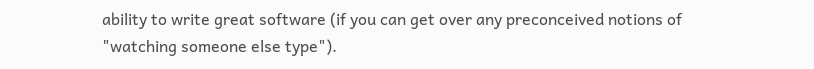ability to write great software (if you can get over any preconceived notions of "watching someone else type").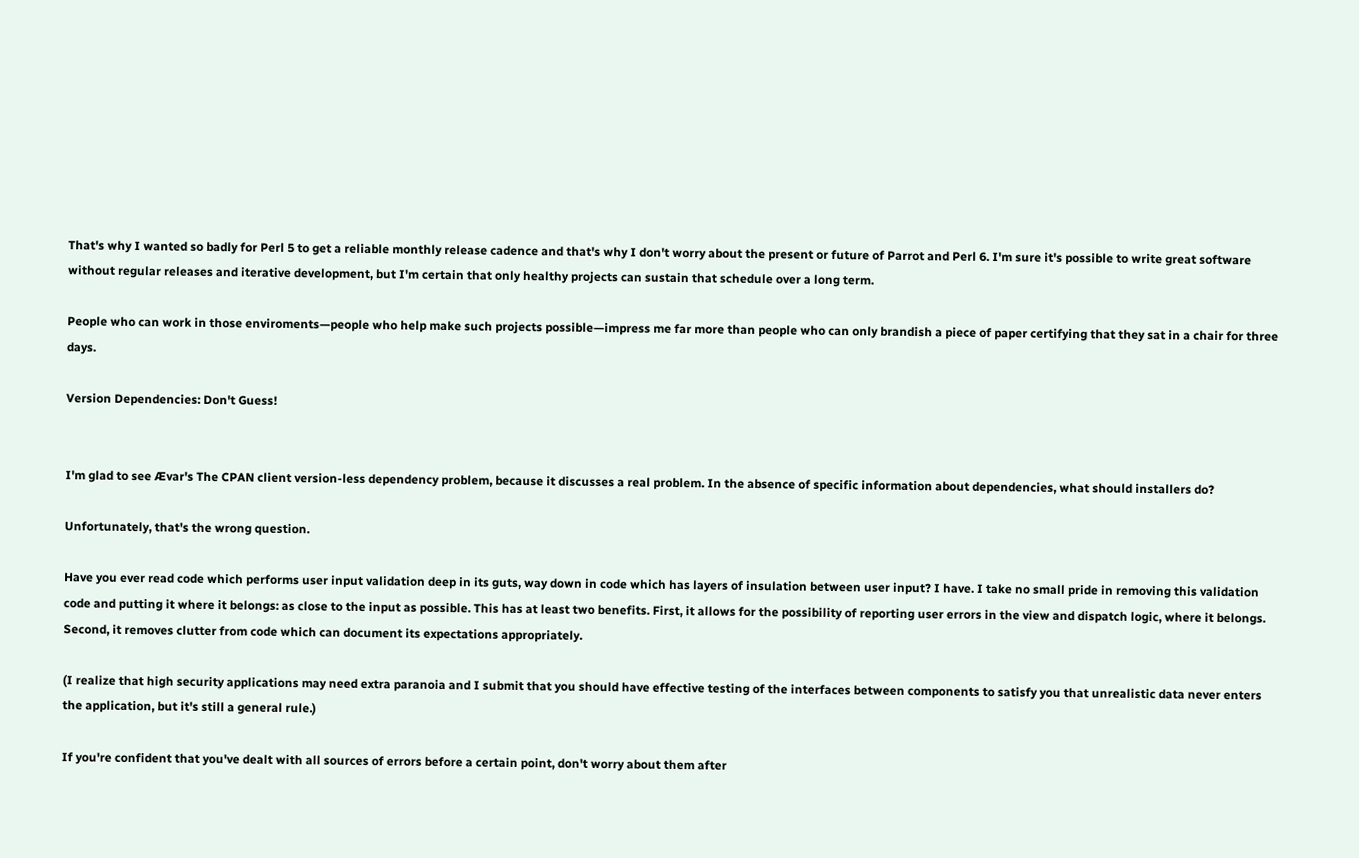That's why I wanted so badly for Perl 5 to get a reliable monthly release cadence and that's why I don't worry about the present or future of Parrot and Perl 6. I'm sure it's possible to write great software without regular releases and iterative development, but I'm certain that only healthy projects can sustain that schedule over a long term.

People who can work in those enviroments—people who help make such projects possible—impress me far more than people who can only brandish a piece of paper certifying that they sat in a chair for three days.

Version Dependencies: Don't Guess!


I'm glad to see Ævar's The CPAN client version-less dependency problem, because it discusses a real problem. In the absence of specific information about dependencies, what should installers do?

Unfortunately, that's the wrong question.

Have you ever read code which performs user input validation deep in its guts, way down in code which has layers of insulation between user input? I have. I take no small pride in removing this validation code and putting it where it belongs: as close to the input as possible. This has at least two benefits. First, it allows for the possibility of reporting user errors in the view and dispatch logic, where it belongs. Second, it removes clutter from code which can document its expectations appropriately.

(I realize that high security applications may need extra paranoia and I submit that you should have effective testing of the interfaces between components to satisfy you that unrealistic data never enters the application, but it's still a general rule.)

If you're confident that you've dealt with all sources of errors before a certain point, don't worry about them after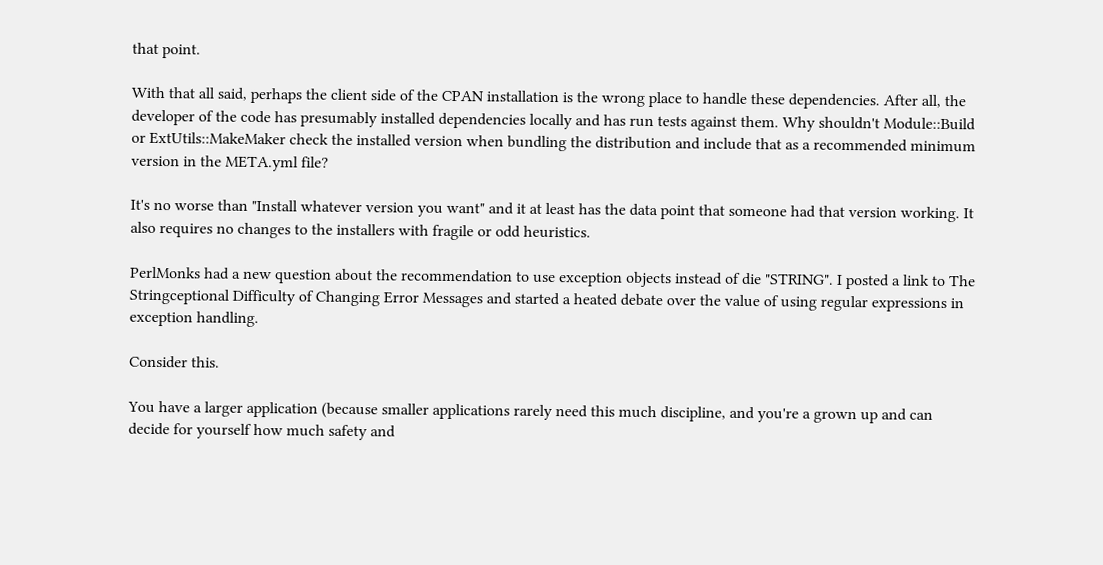that point.

With that all said, perhaps the client side of the CPAN installation is the wrong place to handle these dependencies. After all, the developer of the code has presumably installed dependencies locally and has run tests against them. Why shouldn't Module::Build or ExtUtils::MakeMaker check the installed version when bundling the distribution and include that as a recommended minimum version in the META.yml file?

It's no worse than "Install whatever version you want" and it at least has the data point that someone had that version working. It also requires no changes to the installers with fragile or odd heuristics.

PerlMonks had a new question about the recommendation to use exception objects instead of die "STRING". I posted a link to The Stringceptional Difficulty of Changing Error Messages and started a heated debate over the value of using regular expressions in exception handling.

Consider this.

You have a larger application (because smaller applications rarely need this much discipline, and you're a grown up and can decide for yourself how much safety and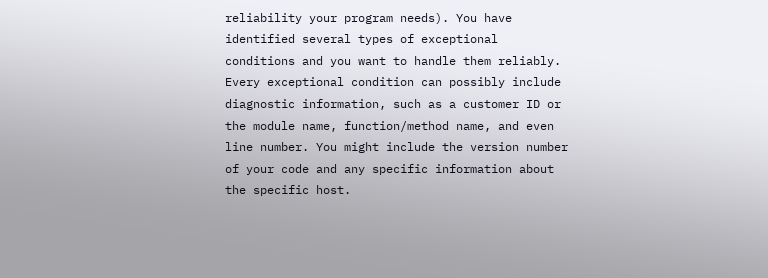reliability your program needs). You have identified several types of exceptional conditions and you want to handle them reliably. Every exceptional condition can possibly include diagnostic information, such as a customer ID or the module name, function/method name, and even line number. You might include the version number of your code and any specific information about the specific host.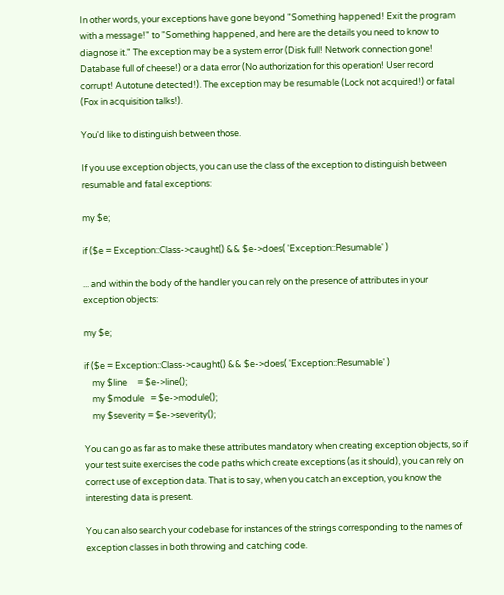In other words, your exceptions have gone beyond "Something happened! Exit the program with a message!" to "Something happened, and here are the details you need to know to diagnose it." The exception may be a system error (Disk full! Network connection gone! Database full of cheese!) or a data error (No authorization for this operation! User record corrupt! Autotune detected!). The exception may be resumable (Lock not acquired!) or fatal (Fox in acquisition talks!).

You'd like to distinguish between those.

If you use exception objects, you can use the class of the exception to distinguish between resumable and fatal exceptions:

my $e;

if ($e = Exception::Class->caught() && $e->does( 'Exception::Resumable' )

... and within the body of the handler you can rely on the presence of attributes in your exception objects:

my $e;

if ($e = Exception::Class->caught() && $e->does( 'Exception::Resumable' )
    my $line     = $e->line();
    my $module   = $e->module();
    my $severity = $e->severity();

You can go as far as to make these attributes mandatory when creating exception objects, so if your test suite exercises the code paths which create exceptions (as it should), you can rely on correct use of exception data. That is to say, when you catch an exception, you know the interesting data is present.

You can also search your codebase for instances of the strings corresponding to the names of exception classes in both throwing and catching code.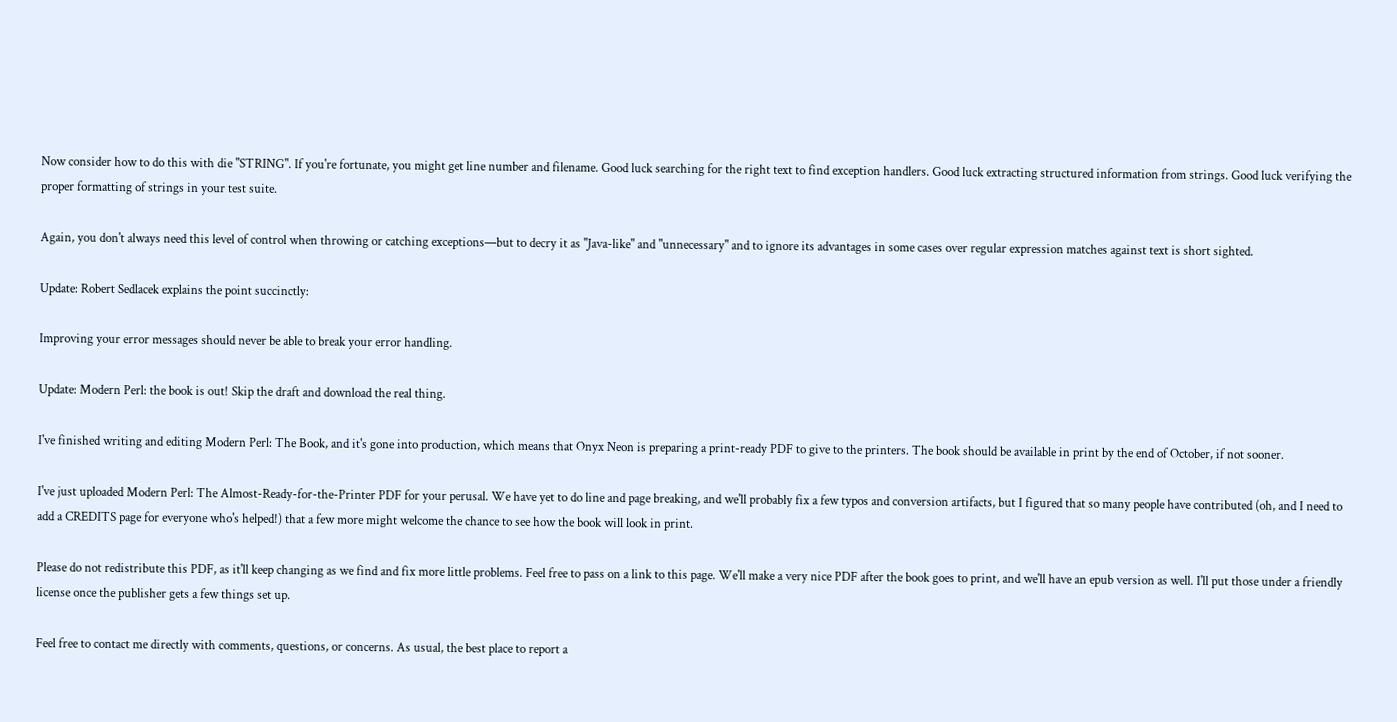Now consider how to do this with die "STRING". If you're fortunate, you might get line number and filename. Good luck searching for the right text to find exception handlers. Good luck extracting structured information from strings. Good luck verifying the proper formatting of strings in your test suite.

Again, you don't always need this level of control when throwing or catching exceptions—but to decry it as "Java-like" and "unnecessary" and to ignore its advantages in some cases over regular expression matches against text is short sighted.

Update: Robert Sedlacek explains the point succinctly:

Improving your error messages should never be able to break your error handling.

Update: Modern Perl: the book is out! Skip the draft and download the real thing.

I've finished writing and editing Modern Perl: The Book, and it's gone into production, which means that Onyx Neon is preparing a print-ready PDF to give to the printers. The book should be available in print by the end of October, if not sooner.

I've just uploaded Modern Perl: The Almost-Ready-for-the-Printer PDF for your perusal. We have yet to do line and page breaking, and we'll probably fix a few typos and conversion artifacts, but I figured that so many people have contributed (oh, and I need to add a CREDITS page for everyone who's helped!) that a few more might welcome the chance to see how the book will look in print.

Please do not redistribute this PDF, as it'll keep changing as we find and fix more little problems. Feel free to pass on a link to this page. We'll make a very nice PDF after the book goes to print, and we'll have an epub version as well. I'll put those under a friendly license once the publisher gets a few things set up.

Feel free to contact me directly with comments, questions, or concerns. As usual, the best place to report a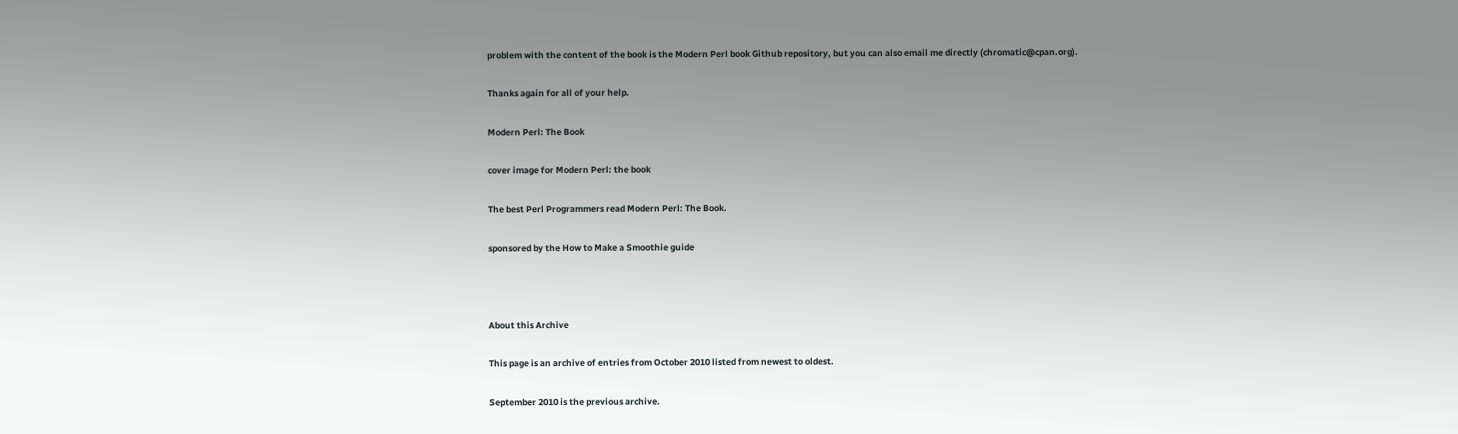problem with the content of the book is the Modern Perl book Github repository, but you can also email me directly (chromatic@cpan.org).

Thanks again for all of your help.

Modern Perl: The Book

cover image for Modern Perl: the book

The best Perl Programmers read Modern Perl: The Book.

sponsored by the How to Make a Smoothie guide



About this Archive

This page is an archive of entries from October 2010 listed from newest to oldest.

September 2010 is the previous archive.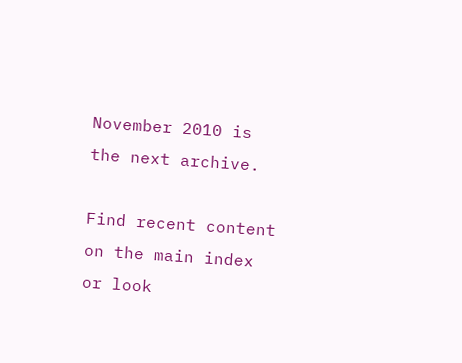November 2010 is the next archive.

Find recent content on the main index or look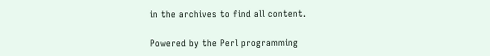in the archives to find all content.

Powered by the Perl programming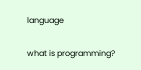language

what is programming?